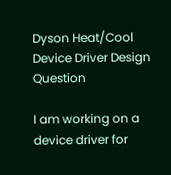Dyson Heat/Cool Device Driver Design Question

I am working on a device driver for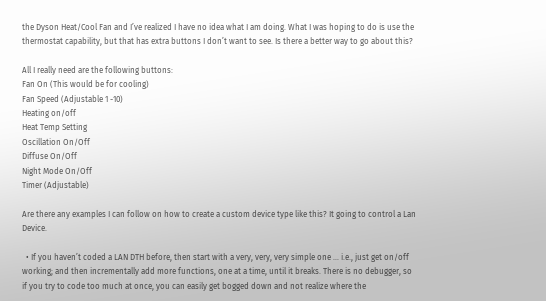the Dyson Heat/Cool Fan and I’ve realized I have no idea what I am doing. What I was hoping to do is use the thermostat capability, but that has extra buttons I don’t want to see. Is there a better way to go about this?

All I really need are the following buttons:
Fan On (This would be for cooling)
Fan Speed (Adjustable 1 -10)
Heating on/off
Heat Temp Setting
Oscillation On/Off
Diffuse On/Off
Night Mode On/Off
Timer (Adjustable)

Are there any examples I can follow on how to create a custom device type like this? It going to control a Lan Device.

  • If you haven’t coded a LAN DTH before, then start with a very, very, very simple one … i.e., just get on/off working; and then incrementally add more functions, one at a time, until it breaks. There is no debugger, so if you try to code too much at once, you can easily get bogged down and not realize where the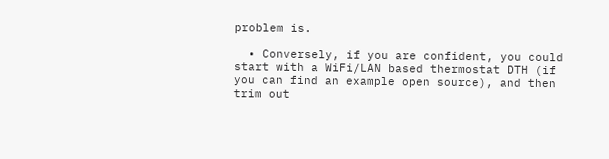problem is.

  • Conversely, if you are confident, you could start with a WiFi/LAN based thermostat DTH (if you can find an example open source), and then trim out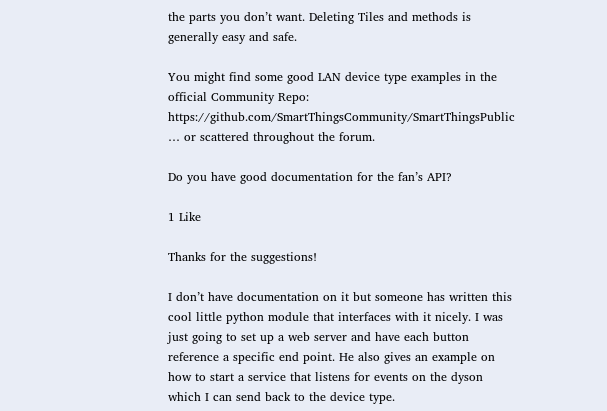the parts you don’t want. Deleting Tiles and methods is generally easy and safe.

You might find some good LAN device type examples in the official Community Repo: https://github.com/SmartThingsCommunity/SmartThingsPublic … or scattered throughout the forum.

Do you have good documentation for the fan’s API?

1 Like

Thanks for the suggestions!

I don’t have documentation on it but someone has written this cool little python module that interfaces with it nicely. I was just going to set up a web server and have each button reference a specific end point. He also gives an example on how to start a service that listens for events on the dyson which I can send back to the device type.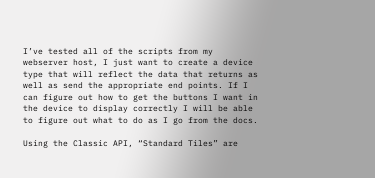I’ve tested all of the scripts from my webserver host, I just want to create a device type that will reflect the data that returns as well as send the appropriate end points. If I can figure out how to get the buttons I want in the device to display correctly I will be able to figure out what to do as I go from the docs.

Using the Classic API, “Standard Tiles” are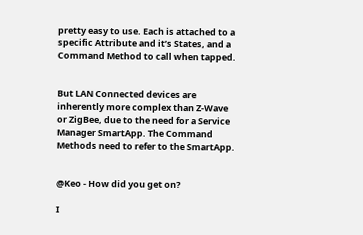pretty easy to use. Each is attached to a specific Attribute and it’s States, and a Command Method to call when tapped.


But LAN Connected devices are inherently more complex than Z-Wave or ZigBee, due to the need for a Service Manager SmartApp. The Command Methods need to refer to the SmartApp.


@Keo - How did you get on?

I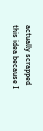actually scrapped this idea because I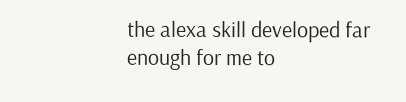the alexa skill developed far enough for me to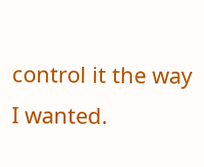control it the way I wanted.